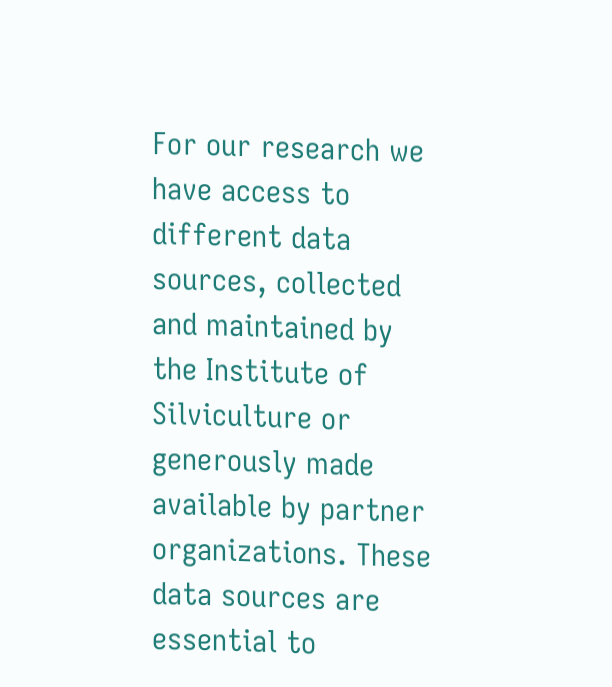For our research we have access to different data sources, collected and maintained by the Institute of Silviculture or generously made available by partner organizations. These data sources are essential to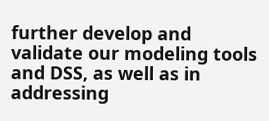further develop and validate our modeling tools and DSS, as well as in addressing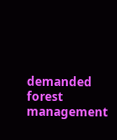demanded forest management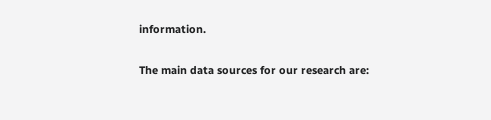information.

The main data sources for our research are: